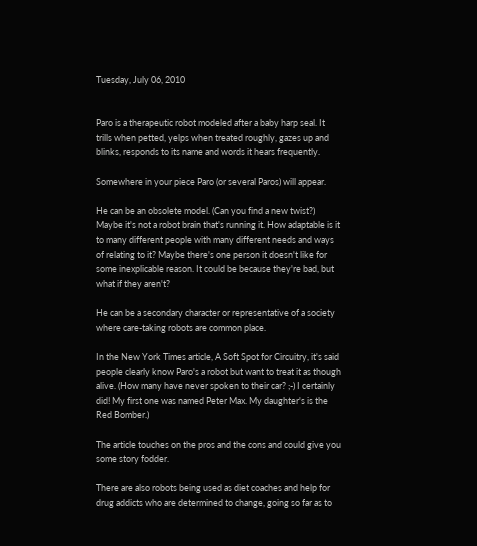Tuesday, July 06, 2010


Paro is a therapeutic robot modeled after a baby harp seal. It trills when petted, yelps when treated roughly, gazes up and blinks, responds to its name and words it hears frequently.

Somewhere in your piece Paro (or several Paros) will appear.

He can be an obsolete model. (Can you find a new twist?) Maybe it's not a robot brain that's running it. How adaptable is it to many different people with many different needs and ways of relating to it? Maybe there's one person it doesn't like for some inexplicable reason. It could be because they're bad, but what if they aren't?

He can be a secondary character or representative of a society where care-taking robots are common place.

In the New York Times article, A Soft Spot for Circuitry, it's said people clearly know Paro's a robot but want to treat it as though alive. (How many have never spoken to their car? ;-) I certainly did! My first one was named Peter Max. My daughter's is the Red Bomber.)

The article touches on the pros and the cons and could give you some story fodder.

There are also robots being used as diet coaches and help for drug addicts who are determined to change, going so far as to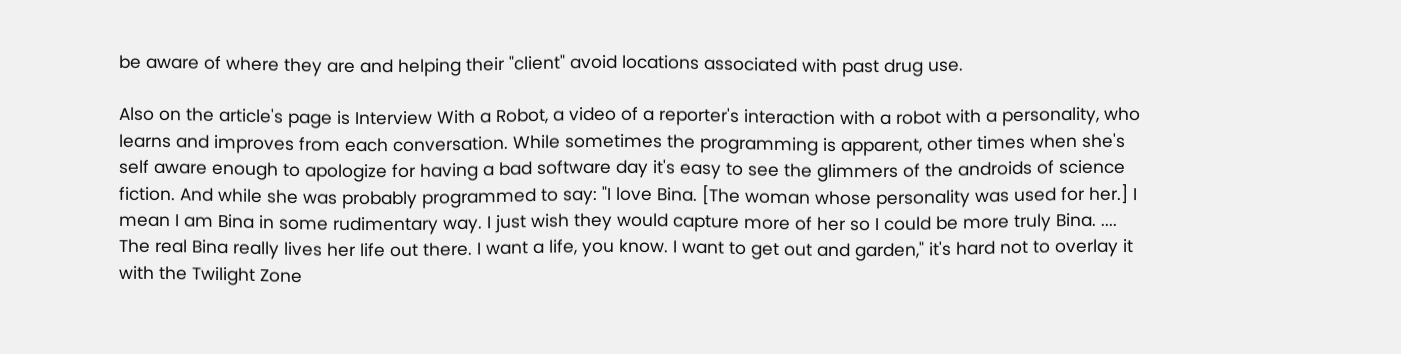be aware of where they are and helping their "client" avoid locations associated with past drug use.

Also on the article's page is Interview With a Robot, a video of a reporter's interaction with a robot with a personality, who learns and improves from each conversation. While sometimes the programming is apparent, other times when she's self aware enough to apologize for having a bad software day it's easy to see the glimmers of the androids of science fiction. And while she was probably programmed to say: "I love Bina. [The woman whose personality was used for her.] I mean I am Bina in some rudimentary way. I just wish they would capture more of her so I could be more truly Bina. .... The real Bina really lives her life out there. I want a life, you know. I want to get out and garden," it's hard not to overlay it with the Twilight Zone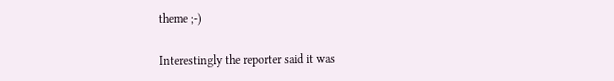theme ;-)

Interestingly the reporter said it was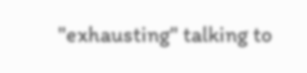"exhausting" talking to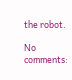the robot.

No comments: